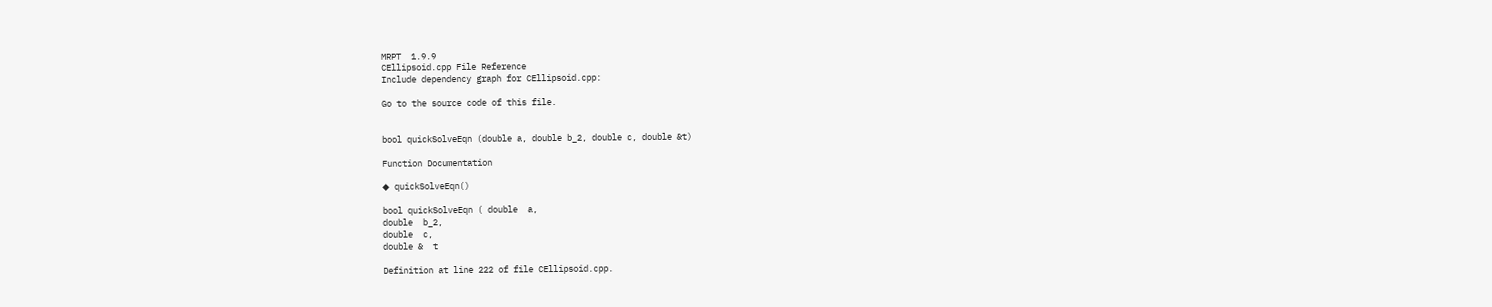MRPT  1.9.9
CEllipsoid.cpp File Reference
Include dependency graph for CEllipsoid.cpp:

Go to the source code of this file.


bool quickSolveEqn (double a, double b_2, double c, double &t)

Function Documentation

◆ quickSolveEqn()

bool quickSolveEqn ( double  a,
double  b_2,
double  c,
double &  t

Definition at line 222 of file CEllipsoid.cpp.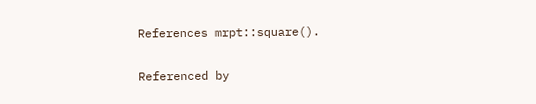References mrpt::square().

Referenced by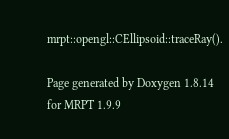mrpt::opengl::CEllipsoid::traceRay().

Page generated by Doxygen 1.8.14 for MRPT 1.9.9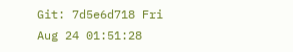Git: 7d5e6d718 Fri Aug 24 01:51:28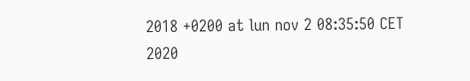2018 +0200 at lun nov 2 08:35:50 CET 2020